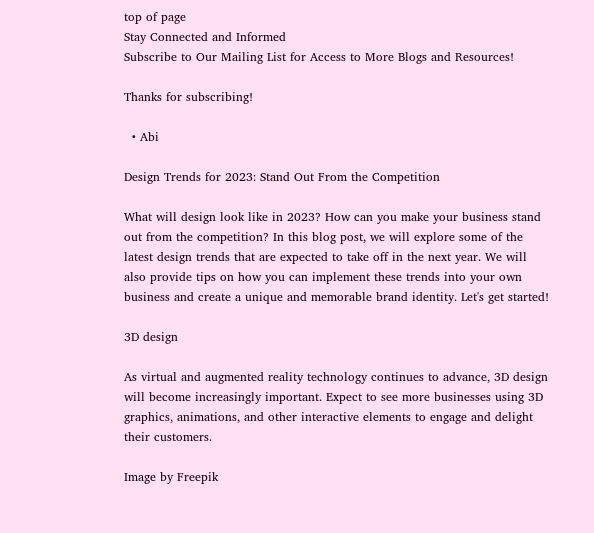top of page
Stay Connected and Informed
Subscribe to Our Mailing List for Access to More Blogs and Resources!

Thanks for subscribing!

  • Abi

Design Trends for 2023: Stand Out From the Competition

What will design look like in 2023? How can you make your business stand out from the competition? In this blog post, we will explore some of the latest design trends that are expected to take off in the next year. We will also provide tips on how you can implement these trends into your own business and create a unique and memorable brand identity. Let's get started!

3D design

As virtual and augmented reality technology continues to advance, 3D design will become increasingly important. Expect to see more businesses using 3D graphics, animations, and other interactive elements to engage and delight their customers.

Image by Freepik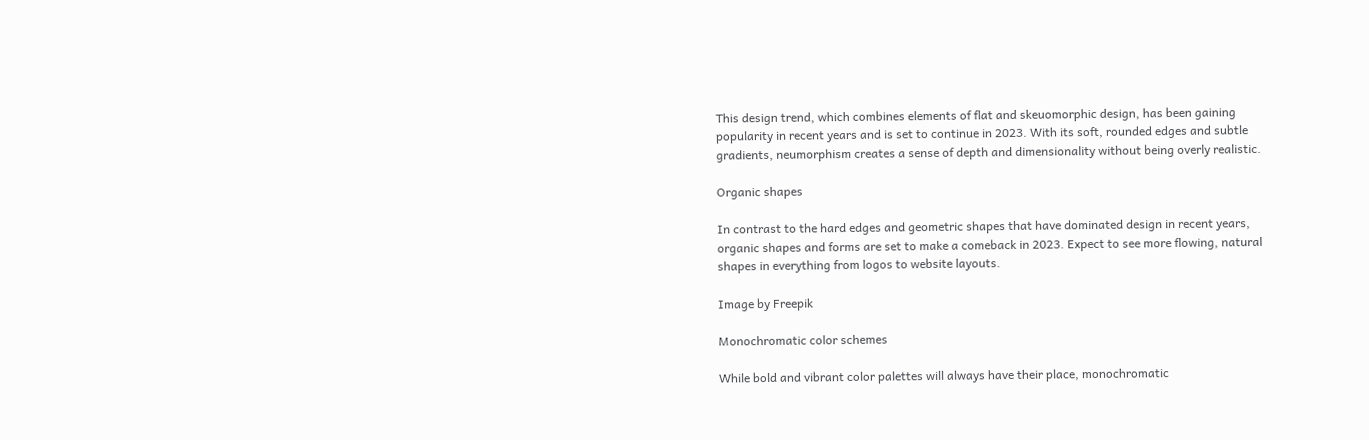This design trend, which combines elements of flat and skeuomorphic design, has been gaining popularity in recent years and is set to continue in 2023. With its soft, rounded edges and subtle gradients, neumorphism creates a sense of depth and dimensionality without being overly realistic.

Organic shapes

In contrast to the hard edges and geometric shapes that have dominated design in recent years, organic shapes and forms are set to make a comeback in 2023. Expect to see more flowing, natural shapes in everything from logos to website layouts.

Image by Freepik

Monochromatic color schemes

While bold and vibrant color palettes will always have their place, monochromatic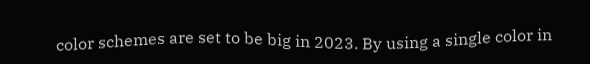color schemes are set to be big in 2023. By using a single color in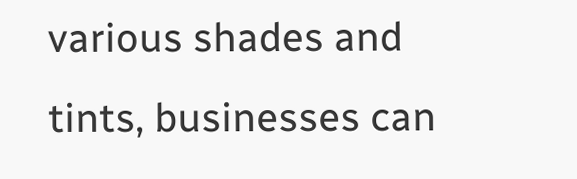various shades and tints, businesses can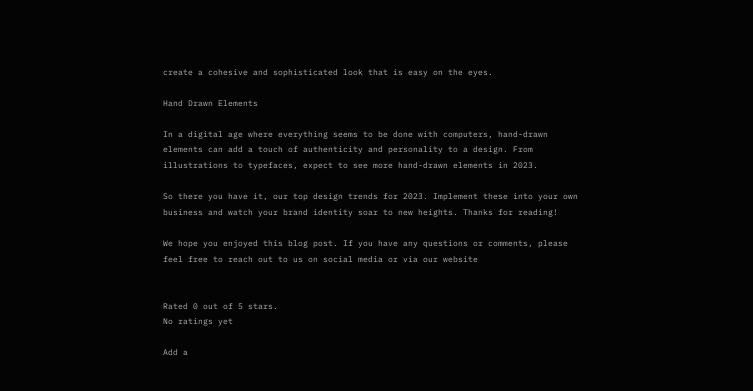create a cohesive and sophisticated look that is easy on the eyes.

Hand Drawn Elements

In a digital age where everything seems to be done with computers, hand-drawn elements can add a touch of authenticity and personality to a design. From illustrations to typefaces, expect to see more hand-drawn elements in 2023.

So there you have it, our top design trends for 2023. Implement these into your own business and watch your brand identity soar to new heights. Thanks for reading!

We hope you enjoyed this blog post. If you have any questions or comments, please feel free to reach out to us on social media or via our website


Rated 0 out of 5 stars.
No ratings yet

Add a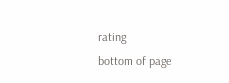rating
bottom of page